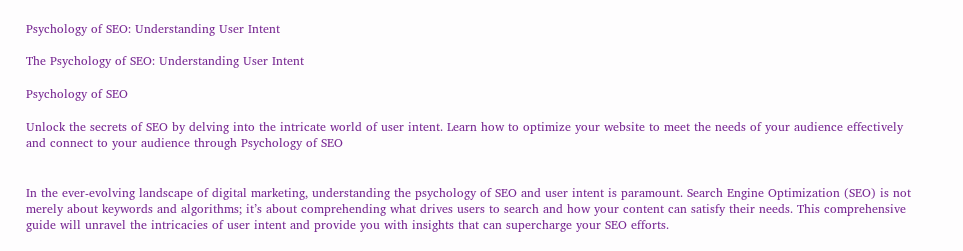Psychology of SEO: Understanding User Intent

The Psychology of SEO: Understanding User Intent

Psychology of SEO

Unlock the secrets of SEO by delving into the intricate world of user intent. Learn how to optimize your website to meet the needs of your audience effectively and connect to your audience through Psychology of SEO


In the ever-evolving landscape of digital marketing, understanding the psychology of SEO and user intent is paramount. Search Engine Optimization (SEO) is not merely about keywords and algorithms; it’s about comprehending what drives users to search and how your content can satisfy their needs. This comprehensive guide will unravel the intricacies of user intent and provide you with insights that can supercharge your SEO efforts.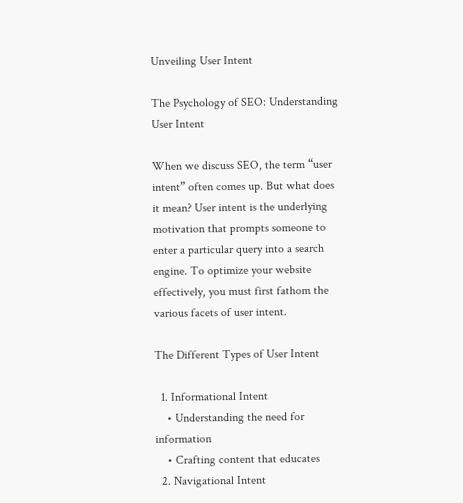Unveiling User Intent

The Psychology of SEO: Understanding User Intent

When we discuss SEO, the term “user intent” often comes up. But what does it mean? User intent is the underlying motivation that prompts someone to enter a particular query into a search engine. To optimize your website effectively, you must first fathom the various facets of user intent.

The Different Types of User Intent

  1. Informational Intent
    • Understanding the need for information
    • Crafting content that educates
  2. Navigational Intent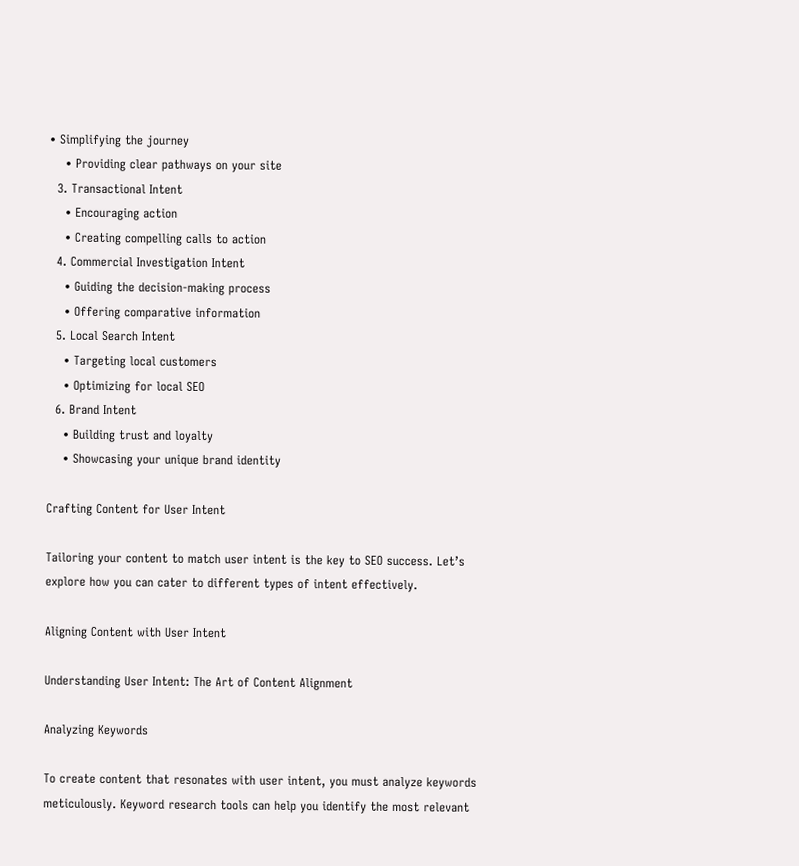• Simplifying the journey
    • Providing clear pathways on your site
  3. Transactional Intent
    • Encouraging action
    • Creating compelling calls to action
  4. Commercial Investigation Intent
    • Guiding the decision-making process
    • Offering comparative information
  5. Local Search Intent
    • Targeting local customers
    • Optimizing for local SEO
  6. Brand Intent
    • Building trust and loyalty
    • Showcasing your unique brand identity

Crafting Content for User Intent

Tailoring your content to match user intent is the key to SEO success. Let’s explore how you can cater to different types of intent effectively.

Aligning Content with User Intent

Understanding User Intent: The Art of Content Alignment

Analyzing Keywords

To create content that resonates with user intent, you must analyze keywords meticulously. Keyword research tools can help you identify the most relevant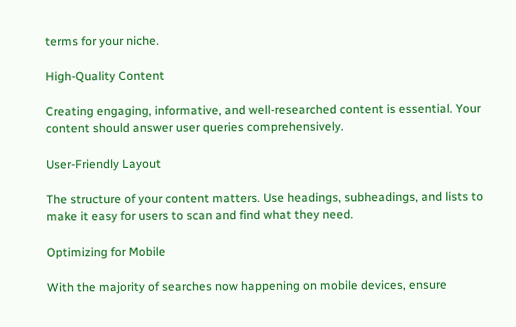terms for your niche.

High-Quality Content

Creating engaging, informative, and well-researched content is essential. Your content should answer user queries comprehensively.

User-Friendly Layout

The structure of your content matters. Use headings, subheadings, and lists to make it easy for users to scan and find what they need.

Optimizing for Mobile

With the majority of searches now happening on mobile devices, ensure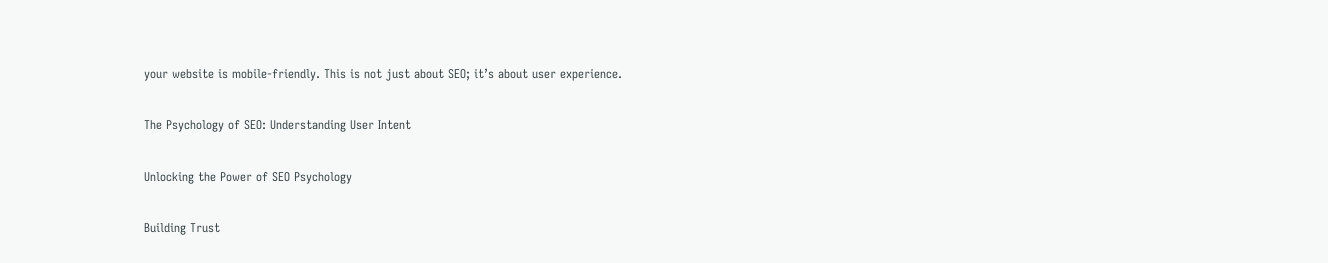your website is mobile-friendly. This is not just about SEO; it’s about user experience.

The Psychology of SEO: Understanding User Intent

Unlocking the Power of SEO Psychology

Building Trust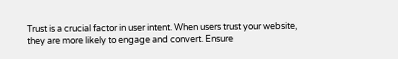Trust is a crucial factor in user intent. When users trust your website, they are more likely to engage and convert. Ensure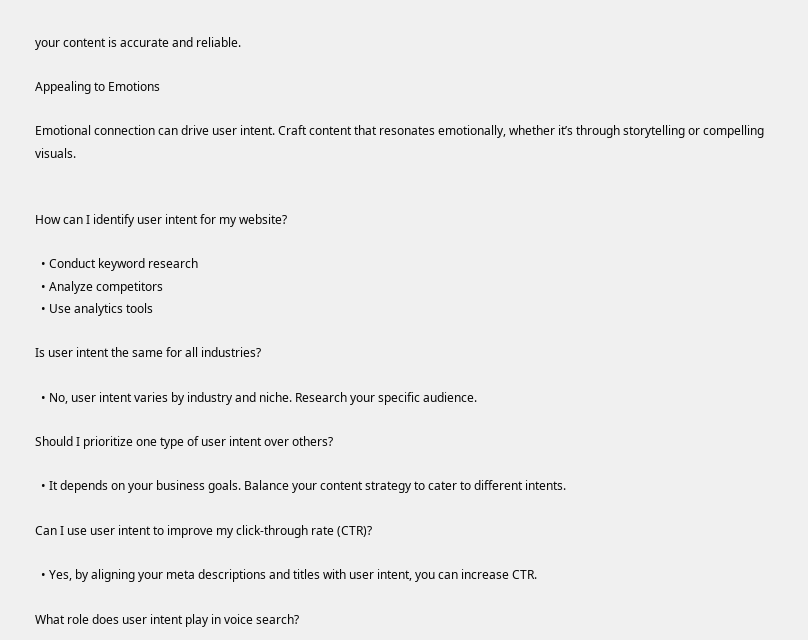your content is accurate and reliable.

Appealing to Emotions

Emotional connection can drive user intent. Craft content that resonates emotionally, whether it’s through storytelling or compelling visuals.


How can I identify user intent for my website?

  • Conduct keyword research
  • Analyze competitors
  • Use analytics tools

Is user intent the same for all industries?

  • No, user intent varies by industry and niche. Research your specific audience.

Should I prioritize one type of user intent over others?

  • It depends on your business goals. Balance your content strategy to cater to different intents.

Can I use user intent to improve my click-through rate (CTR)?

  • Yes, by aligning your meta descriptions and titles with user intent, you can increase CTR.

What role does user intent play in voice search?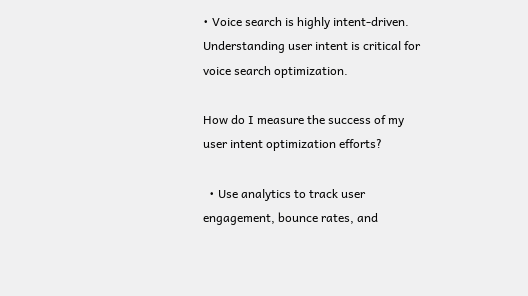• Voice search is highly intent-driven. Understanding user intent is critical for voice search optimization.

How do I measure the success of my user intent optimization efforts?

  • Use analytics to track user engagement, bounce rates, and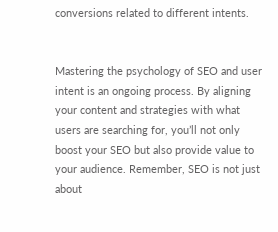conversions related to different intents.


Mastering the psychology of SEO and user intent is an ongoing process. By aligning your content and strategies with what users are searching for, you’ll not only boost your SEO but also provide value to your audience. Remember, SEO is not just about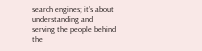search engines; it’s about understanding and serving the people behind the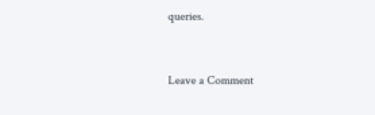queries.


Leave a Comment